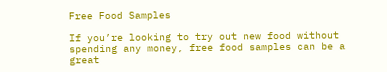Free Food Samples

If you’re looking to try out new food without spending any money, free food samples can be a great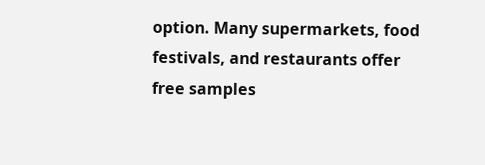option. Many supermarkets, food festivals, and restaurants offer free samples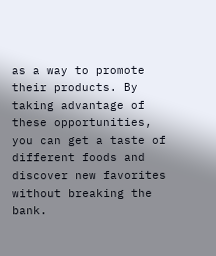as a way to promote their products. By taking advantage of these opportunities, you can get a taste of different foods and discover new favorites without breaking the bank.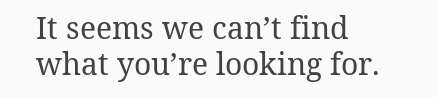It seems we can’t find what you’re looking for.